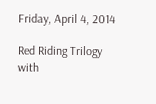Friday, April 4, 2014

Red Riding Trilogy with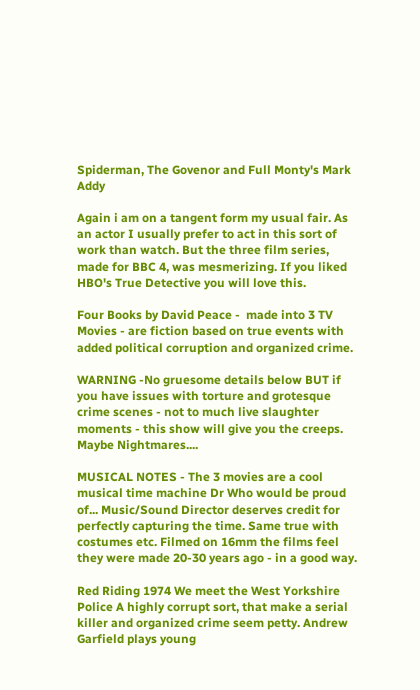Spiderman, The Govenor and Full Monty's Mark Addy

Again i am on a tangent form my usual fair. As an actor I usually prefer to act in this sort of work than watch. But the three film series, made for BBC 4, was mesmerizing. If you liked HBO's True Detective you will love this.

Four Books by David Peace -  made into 3 TV Movies - are fiction based on true events with added political corruption and organized crime.

WARNING -No gruesome details below BUT if you have issues with torture and grotesque crime scenes - not to much live slaughter moments - this show will give you the creeps. Maybe Nightmares....

MUSICAL NOTES - The 3 movies are a cool musical time machine Dr Who would be proud of... Music/Sound Director deserves credit for perfectly capturing the time. Same true with costumes etc. Filmed on 16mm the films feel they were made 20-30 years ago - in a good way.

Red Riding 1974 We meet the West Yorkshire Police A highly corrupt sort, that make a serial killer and organized crime seem petty. Andrew Garfield plays young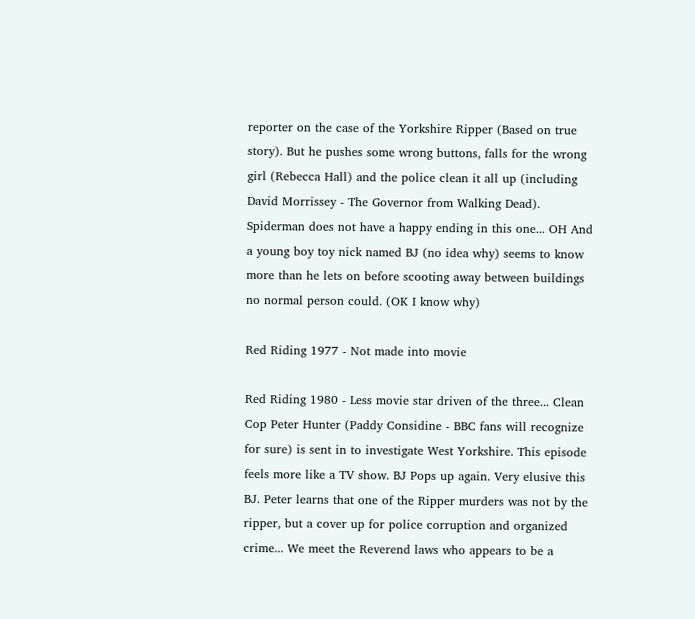reporter on the case of the Yorkshire Ripper (Based on true story). But he pushes some wrong buttons, falls for the wrong girl (Rebecca Hall) and the police clean it all up (including David Morrissey - The Governor from Walking Dead). Spiderman does not have a happy ending in this one... OH And a young boy toy nick named BJ (no idea why) seems to know more than he lets on before scooting away between buildings no normal person could. (OK I know why)

Red Riding 1977 - Not made into movie

Red Riding 1980 - Less movie star driven of the three... Clean Cop Peter Hunter (Paddy Considine - BBC fans will recognize for sure) is sent in to investigate West Yorkshire. This episode feels more like a TV show. BJ Pops up again. Very elusive this BJ. Peter learns that one of the Ripper murders was not by the ripper, but a cover up for police corruption and organized crime... We meet the Reverend laws who appears to be a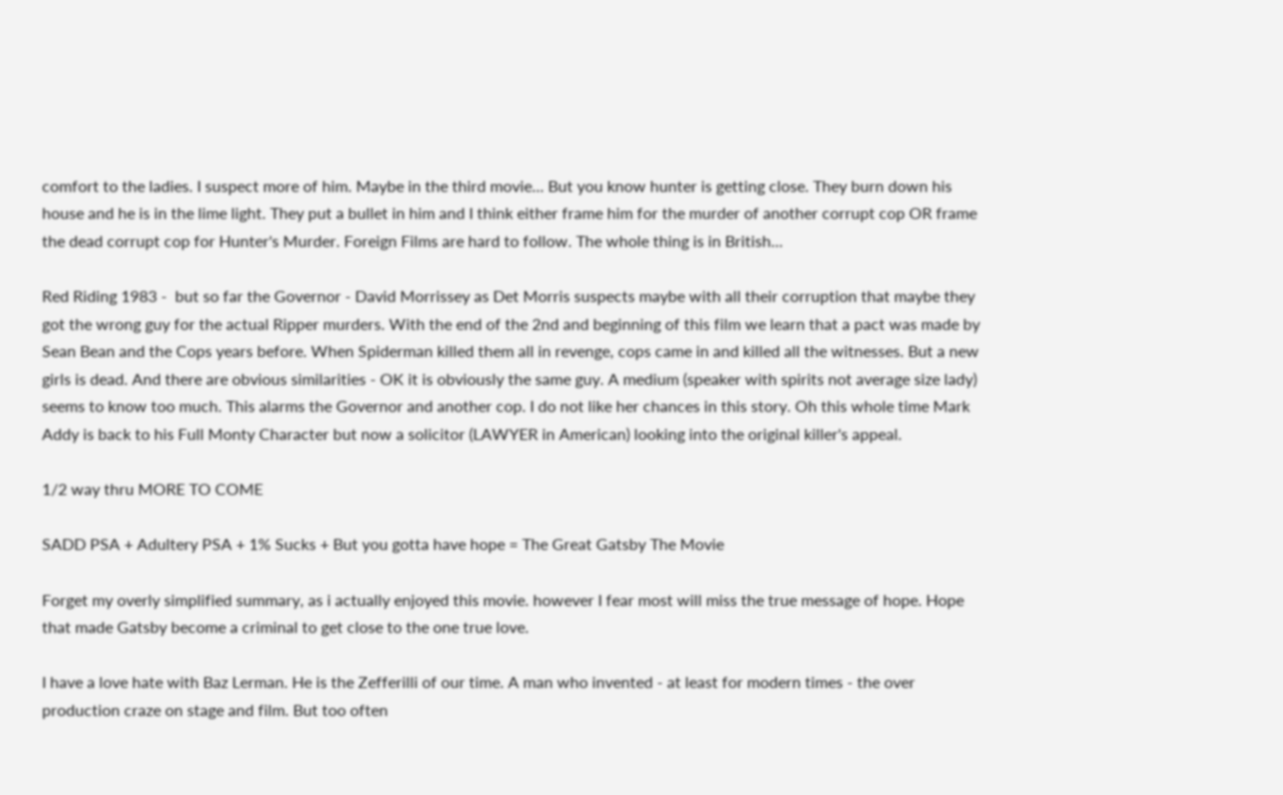comfort to the ladies. I suspect more of him. Maybe in the third movie... But you know hunter is getting close. They burn down his house and he is in the lime light. They put a bullet in him and I think either frame him for the murder of another corrupt cop OR frame the dead corrupt cop for Hunter's Murder. Foreign Films are hard to follow. The whole thing is in British...

Red Riding 1983 -  but so far the Governor - David Morrissey as Det Morris suspects maybe with all their corruption that maybe they got the wrong guy for the actual Ripper murders. With the end of the 2nd and beginning of this film we learn that a pact was made by Sean Bean and the Cops years before. When Spiderman killed them all in revenge, cops came in and killed all the witnesses. But a new girls is dead. And there are obvious similarities - OK it is obviously the same guy. A medium (speaker with spirits not average size lady) seems to know too much. This alarms the Governor and another cop. I do not like her chances in this story. Oh this whole time Mark Addy is back to his Full Monty Character but now a solicitor (LAWYER in American) looking into the original killer's appeal.

1/2 way thru MORE TO COME

SADD PSA + Adultery PSA + 1% Sucks + But you gotta have hope = The Great Gatsby The Movie

Forget my overly simplified summary, as i actually enjoyed this movie. however I fear most will miss the true message of hope. Hope that made Gatsby become a criminal to get close to the one true love.

I have a love hate with Baz Lerman. He is the Zefferilli of our time. A man who invented - at least for modern times - the over production craze on stage and film. But too often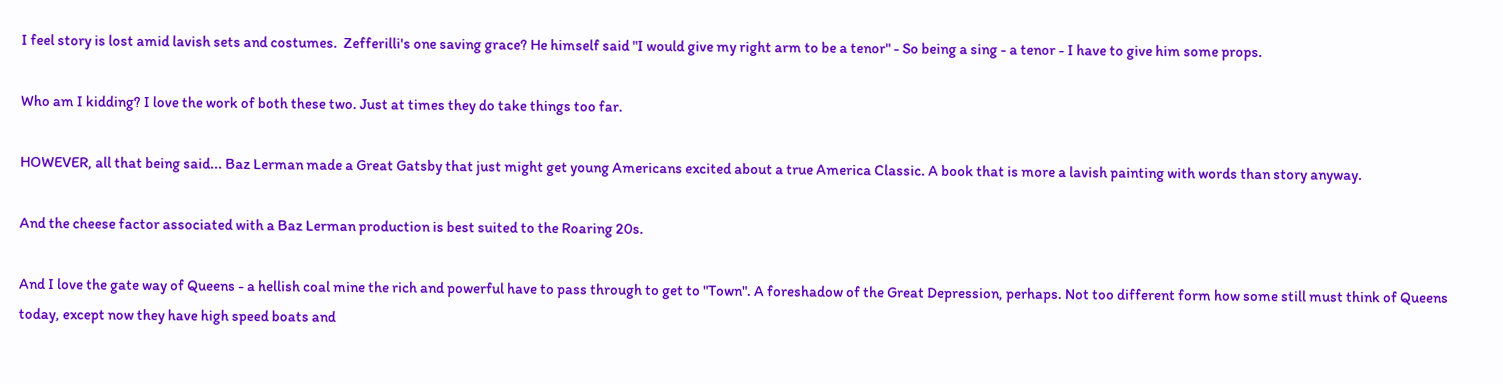I feel story is lost amid lavish sets and costumes.  Zefferilli's one saving grace? He himself said "I would give my right arm to be a tenor" - So being a sing - a tenor - I have to give him some props.

Who am I kidding? I love the work of both these two. Just at times they do take things too far.

HOWEVER, all that being said... Baz Lerman made a Great Gatsby that just might get young Americans excited about a true America Classic. A book that is more a lavish painting with words than story anyway.

And the cheese factor associated with a Baz Lerman production is best suited to the Roaring 20s.

And I love the gate way of Queens - a hellish coal mine the rich and powerful have to pass through to get to "Town". A foreshadow of the Great Depression, perhaps. Not too different form how some still must think of Queens today, except now they have high speed boats and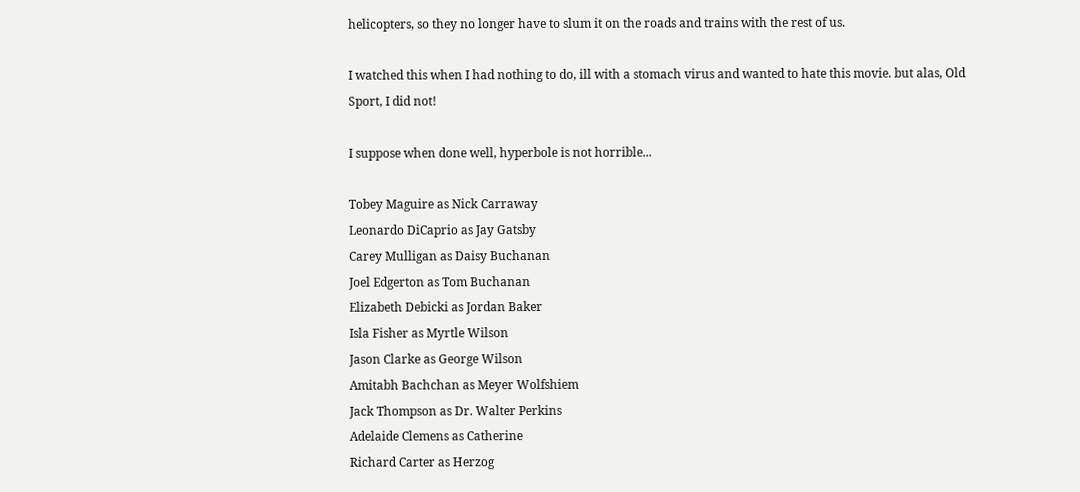helicopters, so they no longer have to slum it on the roads and trains with the rest of us.

I watched this when I had nothing to do, ill with a stomach virus and wanted to hate this movie. but alas, Old Sport, I did not!

I suppose when done well, hyperbole is not horrible...

Tobey Maguire as Nick Carraway
Leonardo DiCaprio as Jay Gatsby
Carey Mulligan as Daisy Buchanan
Joel Edgerton as Tom Buchanan
Elizabeth Debicki as Jordan Baker
Isla Fisher as Myrtle Wilson
Jason Clarke as George Wilson
Amitabh Bachchan as Meyer Wolfshiem
Jack Thompson as Dr. Walter Perkins
Adelaide Clemens as Catherine
Richard Carter as Herzog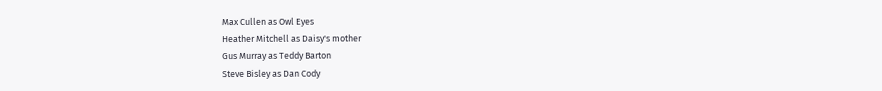Max Cullen as Owl Eyes
Heather Mitchell as Daisy's mother
Gus Murray as Teddy Barton
Steve Bisley as Dan Cody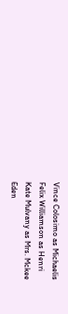Vince Colosimo as Michaelis
Felix Williamson as Henri
Kate Mulvany as Mrs. Mckee
Eden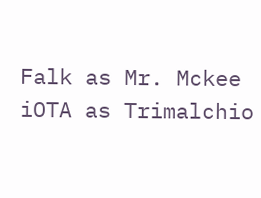Falk as Mr. Mckee
iOTA as Trimalchio